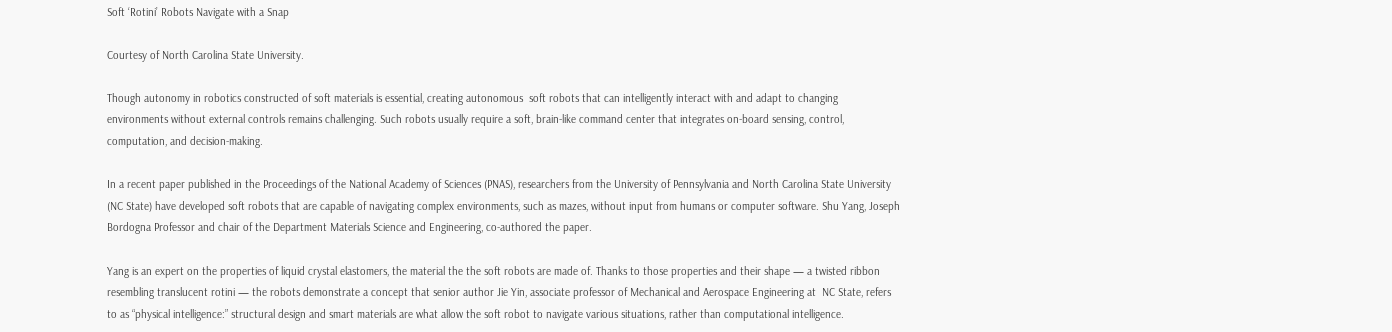Soft ‘Rotini’ Robots Navigate with a Snap

Courtesy of North Carolina State University.

Though autonomy in robotics constructed of soft materials is essential, creating autonomous  soft robots that can intelligently interact with and adapt to changing environments without external controls remains challenging. Such robots usually require a soft, brain-like command center that integrates on-board sensing, control, computation, and decision-making.

In a recent paper published in the Proceedings of the National Academy of Sciences (PNAS), researchers from the University of Pennsylvania and North Carolina State University (NC State) have developed soft robots that are capable of navigating complex environments, such as mazes, without input from humans or computer software. Shu Yang, Joseph Bordogna Professor and chair of the Department Materials Science and Engineering, co-authored the paper.

Yang is an expert on the properties of liquid crystal elastomers, the material the the soft robots are made of. Thanks to those properties and their shape — a twisted ribbon resembling translucent rotini — the robots demonstrate a concept that senior author Jie Yin, associate professor of Mechanical and Aerospace Engineering at  NC State, refers to as “physical intelligence:” structural design and smart materials are what allow the soft robot to navigate various situations, rather than computational intelligence.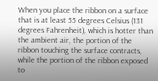When you place the ribbon on a surface that is at least 55 degrees Celsius (131 degrees Fahrenheit), which is hotter than the ambient air, the portion of the ribbon touching the surface contracts, while the portion of the ribbon exposed to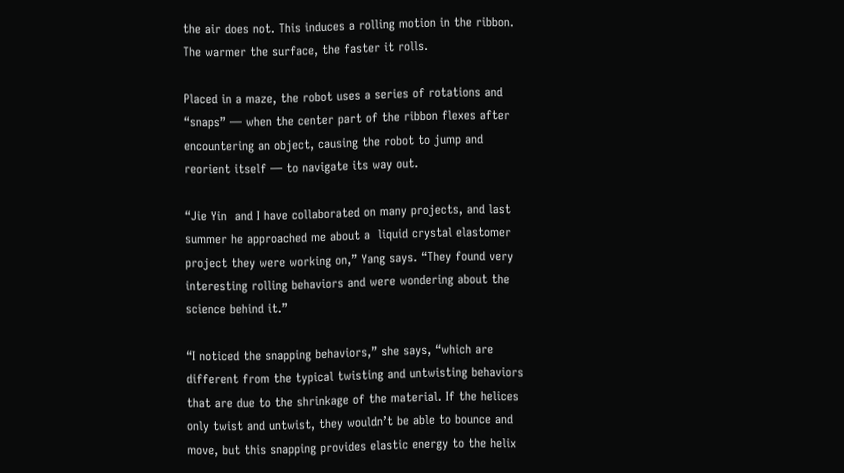the air does not. This induces a rolling motion in the ribbon. The warmer the surface, the faster it rolls.

Placed in a maze, the robot uses a series of rotations and “snaps” — when the center part of the ribbon flexes after encountering an object, causing the robot to jump and reorient itself — to navigate its way out.

“Jie Yin  and I have collaborated on many projects, and last summer he approached me about a  liquid crystal elastomer project they were working on,” Yang says. “They found very interesting rolling behaviors and were wondering about the science behind it.”

“I noticed the snapping behaviors,” she says, “which are different from the typical twisting and untwisting behaviors that are due to the shrinkage of the material. If the helices only twist and untwist, they wouldn’t be able to bounce and move, but this snapping provides elastic energy to the helix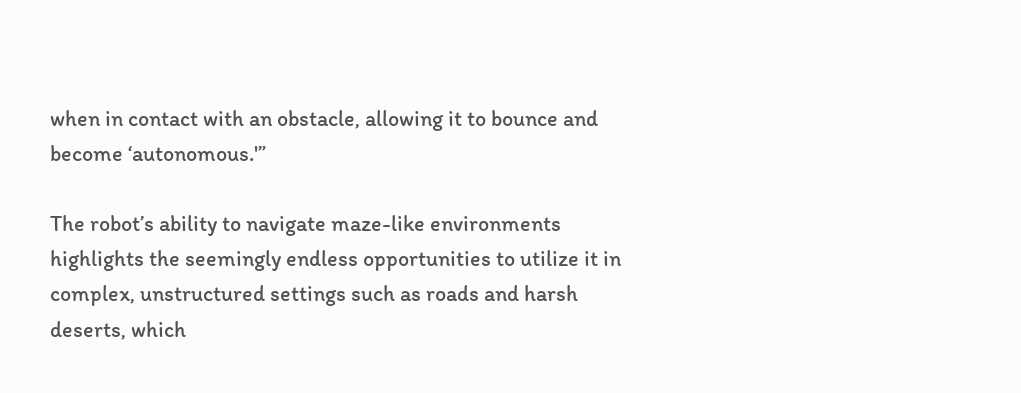when in contact with an obstacle, allowing it to bounce and become ‘autonomous.'”

The robot’s ability to navigate maze-like environments highlights the seemingly endless opportunities to utilize it in complex, unstructured settings such as roads and harsh deserts, which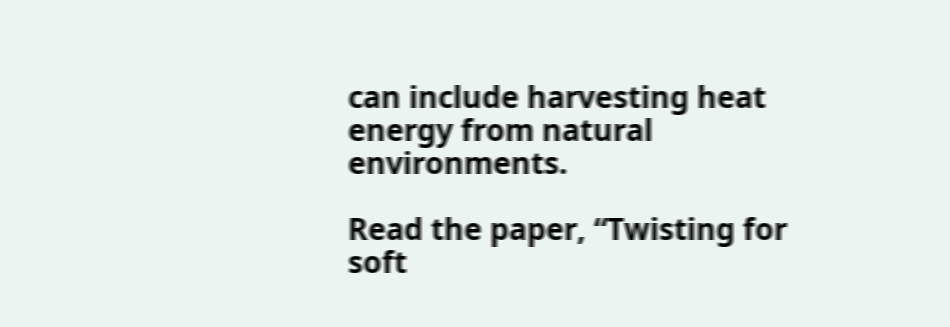can include harvesting heat energy from natural environments.

Read the paper, “Twisting for soft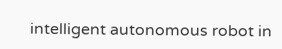intelligent autonomous robot in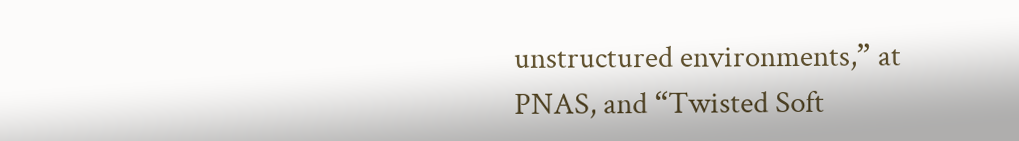unstructured environments,” at PNAS, and “Twisted Soft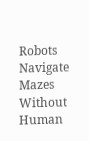Robots Navigate Mazes Without Human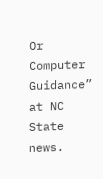Or Computer Guidance” at NC State news.